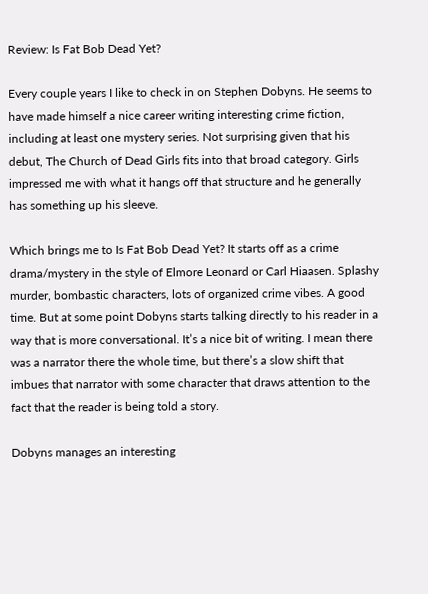Review: Is Fat Bob Dead Yet?

Every couple years I like to check in on Stephen Dobyns. He seems to have made himself a nice career writing interesting crime fiction, including at least one mystery series. Not surprising given that his debut, The Church of Dead Girls fits into that broad category. Girls impressed me with what it hangs off that structure and he generally has something up his sleeve.

Which brings me to Is Fat Bob Dead Yet? It starts off as a crime drama/mystery in the style of Elmore Leonard or Carl Hiaasen. Splashy murder, bombastic characters, lots of organized crime vibes. A good time. But at some point Dobyns starts talking directly to his reader in a way that is more conversational. It’s a nice bit of writing. I mean there was a narrator there the whole time, but there’s a slow shift that imbues that narrator with some character that draws attention to the fact that the reader is being told a story.

Dobyns manages an interesting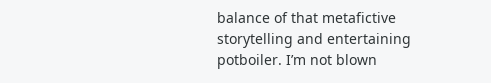balance of that metafictive storytelling and entertaining potboiler. I’m not blown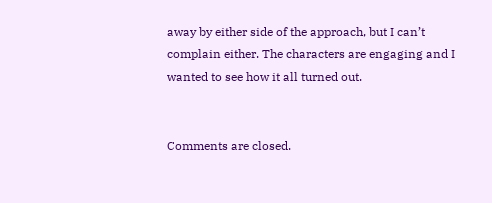away by either side of the approach, but I can’t complain either. The characters are engaging and I wanted to see how it all turned out.


Comments are closed.